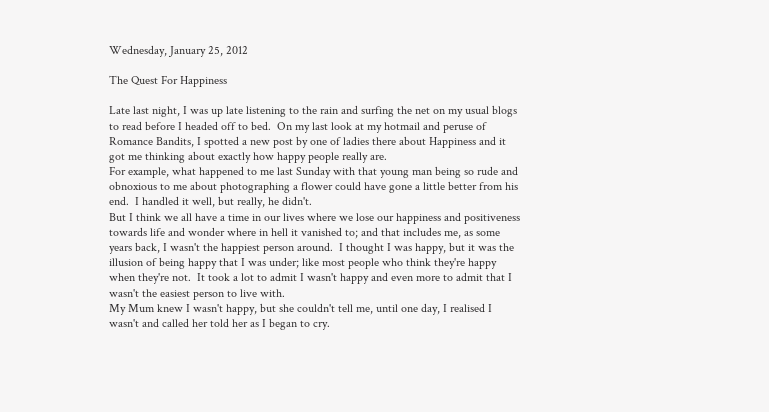Wednesday, January 25, 2012

The Quest For Happiness

Late last night, I was up late listening to the rain and surfing the net on my usual blogs to read before I headed off to bed.  On my last look at my hotmail and peruse of Romance Bandits, I spotted a new post by one of ladies there about Happiness and it got me thinking about exactly how happy people really are.
For example, what happened to me last Sunday with that young man being so rude and obnoxious to me about photographing a flower could have gone a little better from his end.  I handled it well, but really, he didn't.
But I think we all have a time in our lives where we lose our happiness and positiveness towards life and wonder where in hell it vanished to; and that includes me, as some years back, I wasn't the happiest person around.  I thought I was happy, but it was the illusion of being happy that I was under; like most people who think they're happy when they're not.  It took a lot to admit I wasn't happy and even more to admit that I wasn't the easiest person to live with.
My Mum knew I wasn't happy, but she couldn't tell me, until one day, I realised I wasn't and called her told her as I began to cry.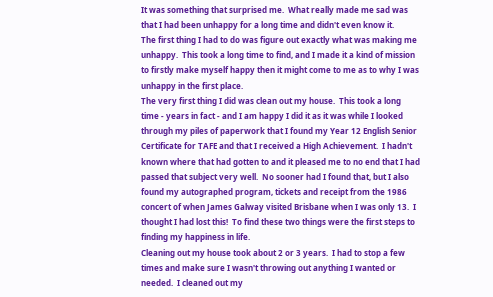It was something that surprised me.  What really made me sad was that I had been unhappy for a long time and didn't even know it.
The first thing I had to do was figure out exactly what was making me unhappy.  This took a long time to find, and I made it a kind of mission to firstly make myself happy then it might come to me as to why I was unhappy in the first place.
The very first thing I did was clean out my house.  This took a long time - years in fact - and I am happy I did it as it was while I looked through my piles of paperwork that I found my Year 12 English Senior Certificate for TAFE and that I received a High Achievement.  I hadn't known where that had gotten to and it pleased me to no end that I had passed that subject very well.  No sooner had I found that, but I also found my autographed program, tickets and receipt from the 1986 concert of when James Galway visited Brisbane when I was only 13.  I thought I had lost this!  To find these two things were the first steps to finding my happiness in life.
Cleaning out my house took about 2 or 3 years.  I had to stop a few times and make sure I wasn't throwing out anything I wanted or needed.  I cleaned out my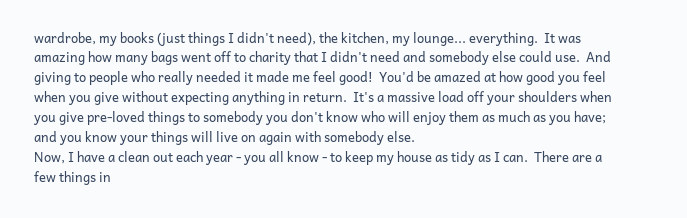wardrobe, my books (just things I didn't need), the kitchen, my lounge... everything.  It was amazing how many bags went off to charity that I didn't need and somebody else could use.  And giving to people who really needed it made me feel good!  You'd be amazed at how good you feel when you give without expecting anything in return.  It's a massive load off your shoulders when you give pre-loved things to somebody you don't know who will enjoy them as much as you have; and you know your things will live on again with somebody else.
Now, I have a clean out each year - you all know - to keep my house as tidy as I can.  There are a few things in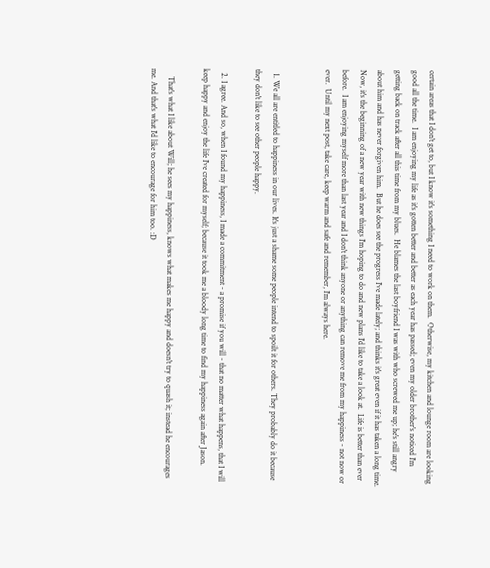certain areas that I don't get to, but I know it's something I need to work on them.  Otherwise, my kitchen and lounge room are looking good all the time.  I am enjoying my life as it's gotten better and better as each year has passed; even my older brother's noticed I'm getting back on track after all this time from my blues.  He blames the last boyfriend I was with who screwed me up; he's still angry about him and has never forgiven him.  But he does see the progress I've made lately; and thinks it's great even if it has taken a long time.
Now, it's the beginning of a new year with new things I'm hoping to do and new plans I'd like to take a look at.  Life is better than ever before.  I am enjoying myself more than last year and I don't think anyone or anything can remove me from my happiness - not now or ever.  Until my next post, take care, keep warm and safe and remember, I'm always here.


  1. We all are entitled to happiness in our lives. It's just a shame some people intend to spoilt it for others. They probably do it because they don't like to see other people happy.

  2. I agree. And so, when I found my happiness, I made a commitment - a promise if you will - that no matter what happens, that I will keep happy and enjoy the life I've created for myself; because it took me a bloody long time to find my happiness again after Jason.

    That's what I like about Will; he sees my happiness, knows what makes me happy and doesn't try to quash it; instead he encourages me. And that's what I'd like to encourage for him too. :D